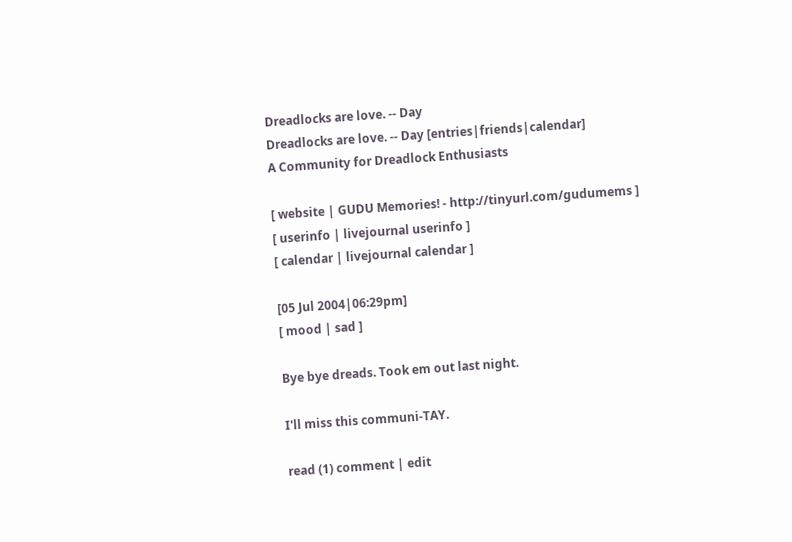Dreadlocks are love. -- Day
Dreadlocks are love. -- Day [entries|friends|calendar]
A Community for Dreadlock Enthusiasts

[ website | GUDU Memories! - http://tinyurl.com/gudumems ]
[ userinfo | livejournal userinfo ]
[ calendar | livejournal calendar ]

[05 Jul 2004|06:29pm]
[ mood | sad ]

Bye bye dreads. Took em out last night.

I'll miss this communi-TAY.

read (1) comment | edit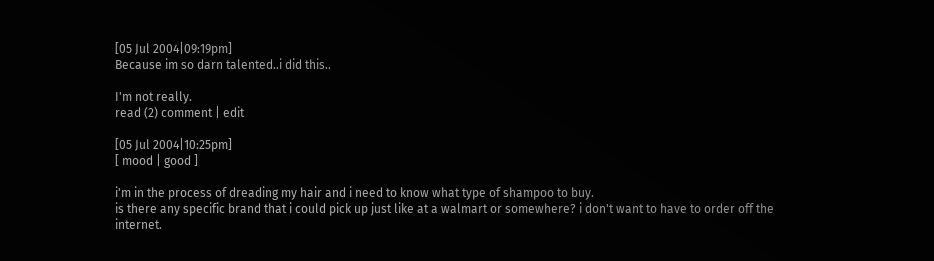[05 Jul 2004|09:19pm]
Because im so darn talented..i did this..

I'm not really.
read (2) comment | edit

[05 Jul 2004|10:25pm]
[ mood | good ]

i'm in the process of dreading my hair and i need to know what type of shampoo to buy.
is there any specific brand that i could pick up just like at a walmart or somewhere? i don't want to have to order off the internet.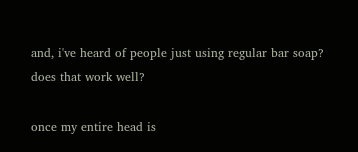and, i've heard of people just using regular bar soap?
does that work well?

once my entire head is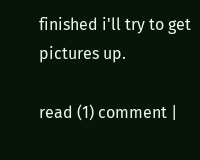finished i'll try to get pictures up.

read (1) comment |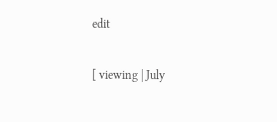edit

[ viewing | July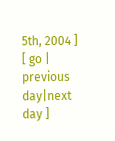5th, 2004 ]
[ go | previous day|next day ]